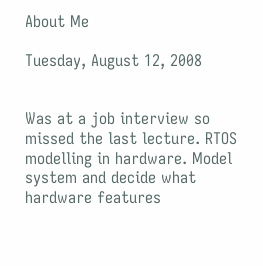About Me

Tuesday, August 12, 2008


Was at a job interview so missed the last lecture. RTOS modelling in hardware. Model system and decide what hardware features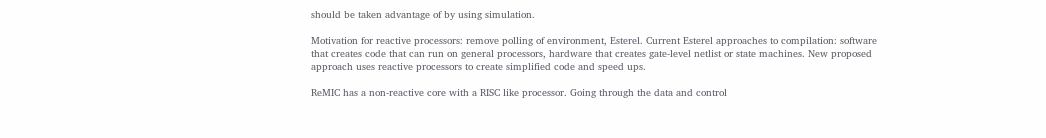should be taken advantage of by using simulation.

Motivation for reactive processors: remove polling of environment, Esterel. Current Esterel approaches to compilation: software that creates code that can run on general processors, hardware that creates gate-level netlist or state machines. New proposed approach uses reactive processors to create simplified code and speed ups.

ReMIC has a non-reactive core with a RISC like processor. Going through the data and control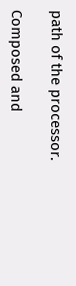path of the processor.

Composed and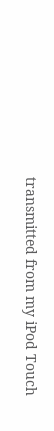transmitted from my iPod Touch